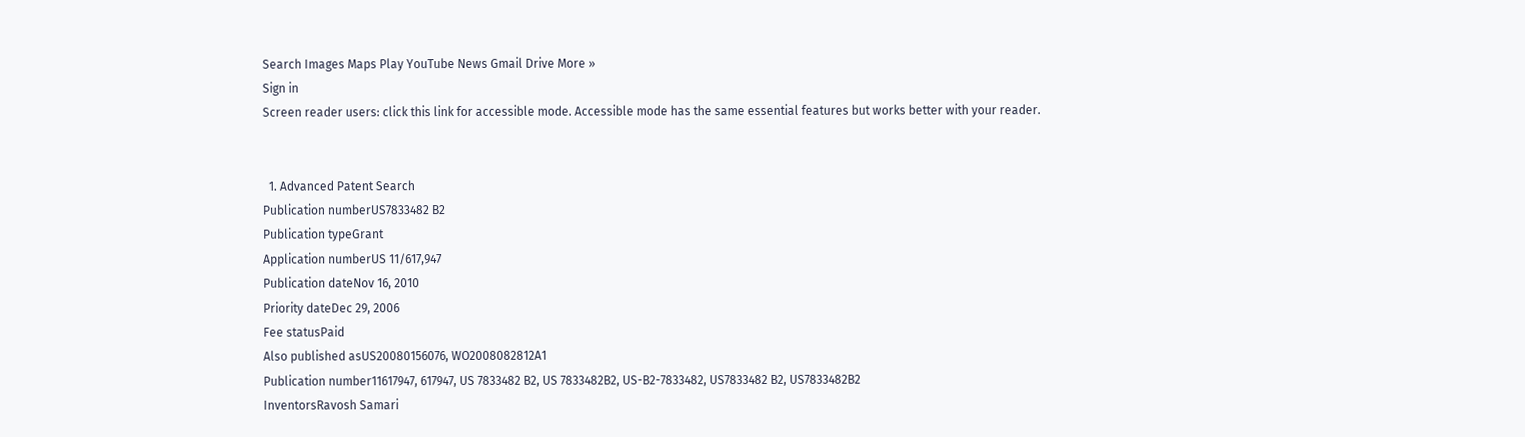Search Images Maps Play YouTube News Gmail Drive More »
Sign in
Screen reader users: click this link for accessible mode. Accessible mode has the same essential features but works better with your reader.


  1. Advanced Patent Search
Publication numberUS7833482 B2
Publication typeGrant
Application numberUS 11/617,947
Publication dateNov 16, 2010
Priority dateDec 29, 2006
Fee statusPaid
Also published asUS20080156076, WO2008082812A1
Publication number11617947, 617947, US 7833482 B2, US 7833482B2, US-B2-7833482, US7833482 B2, US7833482B2
InventorsRavosh Samari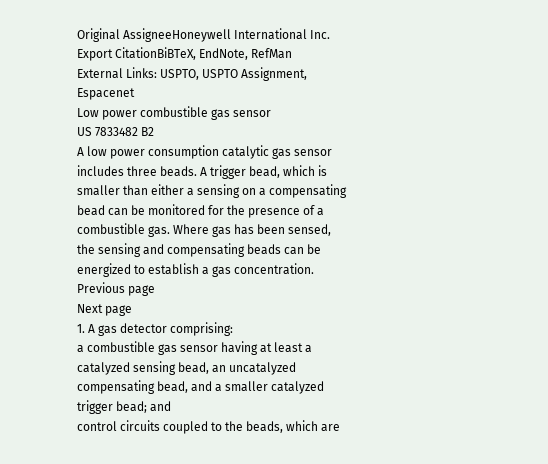Original AssigneeHoneywell International Inc.
Export CitationBiBTeX, EndNote, RefMan
External Links: USPTO, USPTO Assignment, Espacenet
Low power combustible gas sensor
US 7833482 B2
A low power consumption catalytic gas sensor includes three beads. A trigger bead, which is smaller than either a sensing on a compensating bead can be monitored for the presence of a combustible gas. Where gas has been sensed, the sensing and compensating beads can be energized to establish a gas concentration.
Previous page
Next page
1. A gas detector comprising:
a combustible gas sensor having at least a catalyzed sensing bead, an uncatalyzed compensating bead, and a smaller catalyzed trigger bead; and
control circuits coupled to the beads, which are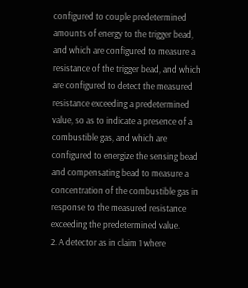configured to couple predetermined amounts of energy to the trigger bead, and which are configured to measure a resistance of the trigger bead, and which are configured to detect the measured resistance exceeding a predetermined value, so as to indicate a presence of a combustible gas, and which are configured to energize the sensing bead and compensating bead to measure a concentration of the combustible gas in response to the measured resistance exceeding the predetermined value.
2. A detector as in claim 1 where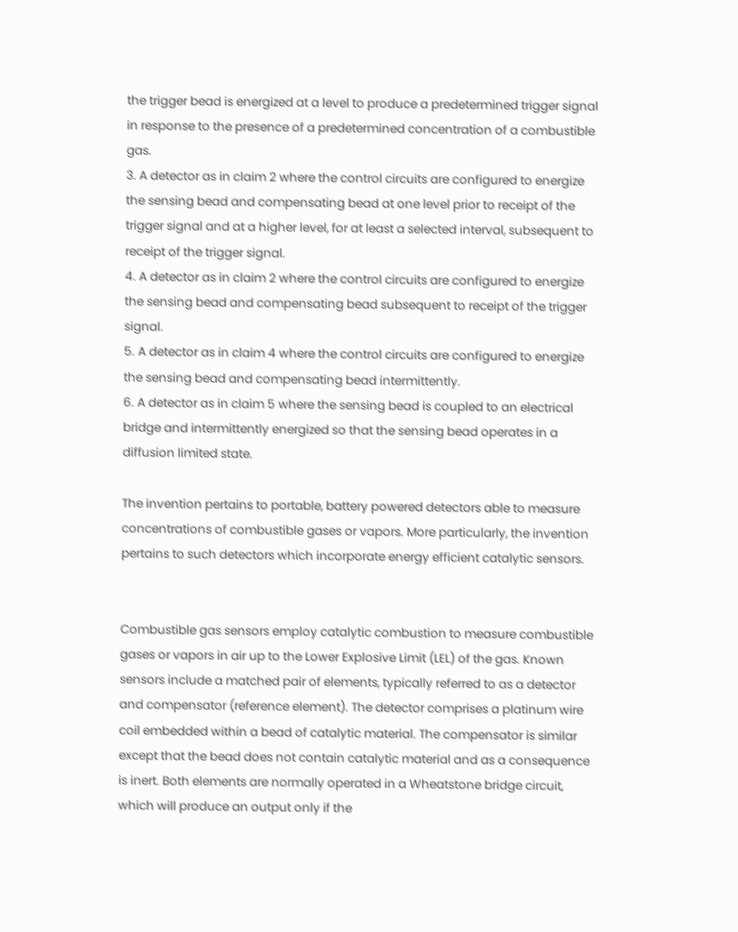the trigger bead is energized at a level to produce a predetermined trigger signal in response to the presence of a predetermined concentration of a combustible gas.
3. A detector as in claim 2 where the control circuits are configured to energize the sensing bead and compensating bead at one level prior to receipt of the trigger signal and at a higher level, for at least a selected interval, subsequent to receipt of the trigger signal.
4. A detector as in claim 2 where the control circuits are configured to energize the sensing bead and compensating bead subsequent to receipt of the trigger signal.
5. A detector as in claim 4 where the control circuits are configured to energize the sensing bead and compensating bead intermittently.
6. A detector as in claim 5 where the sensing bead is coupled to an electrical bridge and intermittently energized so that the sensing bead operates in a diffusion limited state.

The invention pertains to portable, battery powered detectors able to measure concentrations of combustible gases or vapors. More particularly, the invention pertains to such detectors which incorporate energy efficient catalytic sensors.


Combustible gas sensors employ catalytic combustion to measure combustible gases or vapors in air up to the Lower Explosive Limit (LEL) of the gas. Known sensors include a matched pair of elements, typically referred to as a detector and compensator (reference element). The detector comprises a platinum wire coil embedded within a bead of catalytic material. The compensator is similar except that the bead does not contain catalytic material and as a consequence is inert. Both elements are normally operated in a Wheatstone bridge circuit, which will produce an output only if the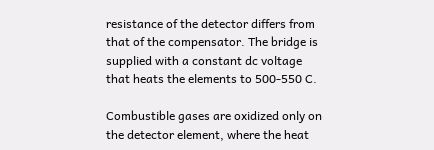resistance of the detector differs from that of the compensator. The bridge is supplied with a constant dc voltage that heats the elements to 500-550 C.

Combustible gases are oxidized only on the detector element, where the heat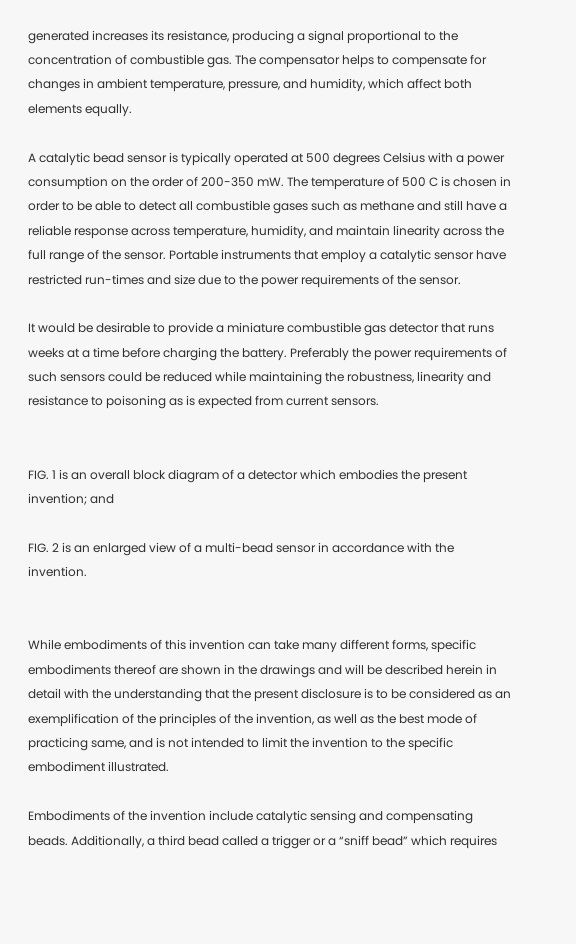generated increases its resistance, producing a signal proportional to the concentration of combustible gas. The compensator helps to compensate for changes in ambient temperature, pressure, and humidity, which affect both elements equally.

A catalytic bead sensor is typically operated at 500 degrees Celsius with a power consumption on the order of 200-350 mW. The temperature of 500 C is chosen in order to be able to detect all combustible gases such as methane and still have a reliable response across temperature, humidity, and maintain linearity across the full range of the sensor. Portable instruments that employ a catalytic sensor have restricted run-times and size due to the power requirements of the sensor.

It would be desirable to provide a miniature combustible gas detector that runs weeks at a time before charging the battery. Preferably the power requirements of such sensors could be reduced while maintaining the robustness, linearity and resistance to poisoning as is expected from current sensors.


FIG. 1 is an overall block diagram of a detector which embodies the present invention; and

FIG. 2 is an enlarged view of a multi-bead sensor in accordance with the invention.


While embodiments of this invention can take many different forms, specific embodiments thereof are shown in the drawings and will be described herein in detail with the understanding that the present disclosure is to be considered as an exemplification of the principles of the invention, as well as the best mode of practicing same, and is not intended to limit the invention to the specific embodiment illustrated.

Embodiments of the invention include catalytic sensing and compensating beads. Additionally, a third bead called a trigger or a “sniff bead” which requires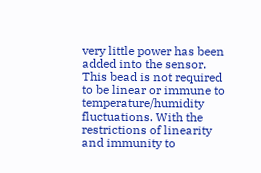very little power has been added into the sensor. This bead is not required to be linear or immune to temperature/humidity fluctuations. With the restrictions of linearity and immunity to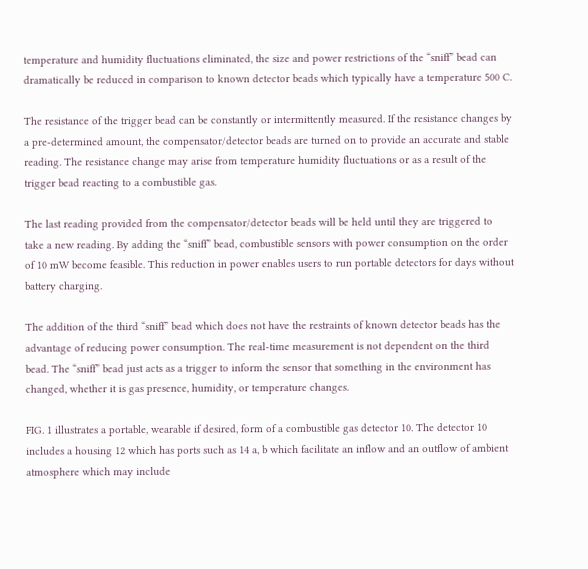temperature and humidity fluctuations eliminated, the size and power restrictions of the “sniff” bead can dramatically be reduced in comparison to known detector beads which typically have a temperature 500 C.

The resistance of the trigger bead can be constantly or intermittently measured. If the resistance changes by a pre-determined amount, the compensator/detector beads are turned on to provide an accurate and stable reading. The resistance change may arise from temperature humidity fluctuations or as a result of the trigger bead reacting to a combustible gas.

The last reading provided from the compensator/detector beads will be held until they are triggered to take a new reading. By adding the “sniff” bead, combustible sensors with power consumption on the order of 10 mW become feasible. This reduction in power enables users to run portable detectors for days without battery charging.

The addition of the third “sniff” bead which does not have the restraints of known detector beads has the advantage of reducing power consumption. The real-time measurement is not dependent on the third bead. The “sniff” bead just acts as a trigger to inform the sensor that something in the environment has changed, whether it is gas presence, humidity, or temperature changes.

FIG. 1 illustrates a portable, wearable if desired, form of a combustible gas detector 10. The detector 10 includes a housing 12 which has ports such as 14 a, b which facilitate an inflow and an outflow of ambient atmosphere which may include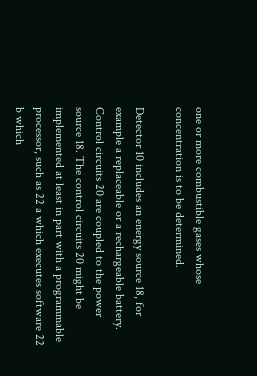one or more combustible gases whose concentration is to be determined.

Detector 10 includes an energy source 18, for example a replaceable or a rechargeable battery. Control circuits 20 are coupled to the power source 18. The control circuits 20 might be implemented at least in part with a programmable processor, such as 22 a which executes software 22 b which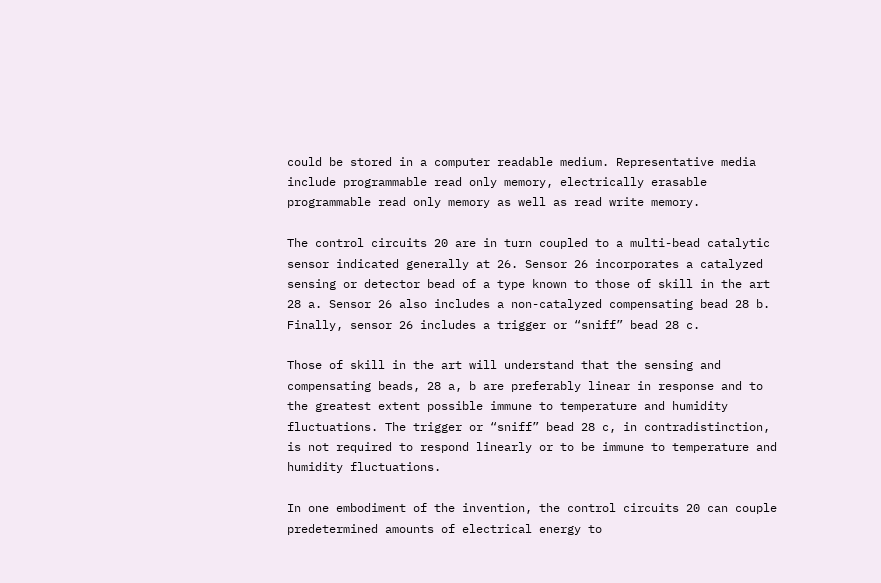could be stored in a computer readable medium. Representative media include programmable read only memory, electrically erasable programmable read only memory as well as read write memory.

The control circuits 20 are in turn coupled to a multi-bead catalytic sensor indicated generally at 26. Sensor 26 incorporates a catalyzed sensing or detector bead of a type known to those of skill in the art 28 a. Sensor 26 also includes a non-catalyzed compensating bead 28 b. Finally, sensor 26 includes a trigger or “sniff” bead 28 c.

Those of skill in the art will understand that the sensing and compensating beads, 28 a, b are preferably linear in response and to the greatest extent possible immune to temperature and humidity fluctuations. The trigger or “sniff” bead 28 c, in contradistinction, is not required to respond linearly or to be immune to temperature and humidity fluctuations.

In one embodiment of the invention, the control circuits 20 can couple predetermined amounts of electrical energy to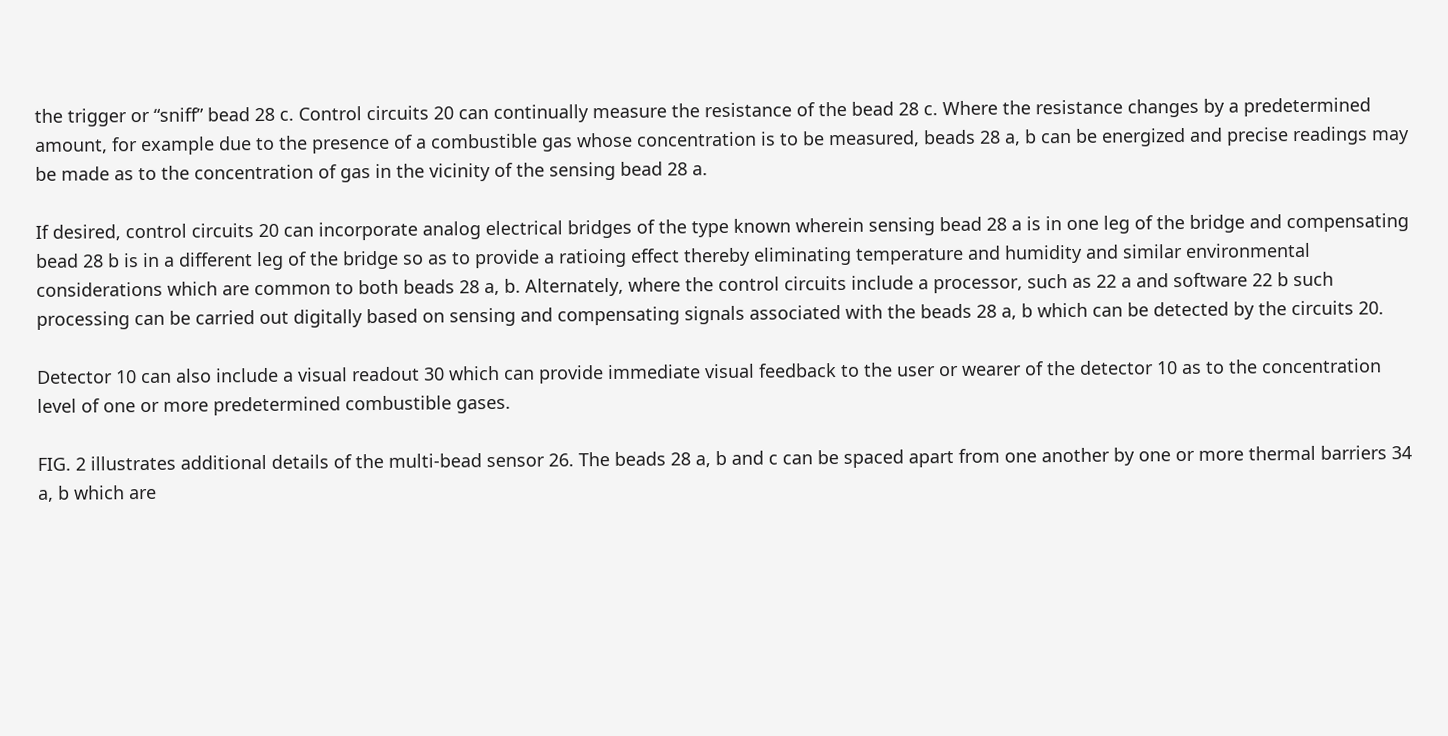the trigger or “sniff” bead 28 c. Control circuits 20 can continually measure the resistance of the bead 28 c. Where the resistance changes by a predetermined amount, for example due to the presence of a combustible gas whose concentration is to be measured, beads 28 a, b can be energized and precise readings may be made as to the concentration of gas in the vicinity of the sensing bead 28 a.

If desired, control circuits 20 can incorporate analog electrical bridges of the type known wherein sensing bead 28 a is in one leg of the bridge and compensating bead 28 b is in a different leg of the bridge so as to provide a ratioing effect thereby eliminating temperature and humidity and similar environmental considerations which are common to both beads 28 a, b. Alternately, where the control circuits include a processor, such as 22 a and software 22 b such processing can be carried out digitally based on sensing and compensating signals associated with the beads 28 a, b which can be detected by the circuits 20.

Detector 10 can also include a visual readout 30 which can provide immediate visual feedback to the user or wearer of the detector 10 as to the concentration level of one or more predetermined combustible gases.

FIG. 2 illustrates additional details of the multi-bead sensor 26. The beads 28 a, b and c can be spaced apart from one another by one or more thermal barriers 34 a, b which are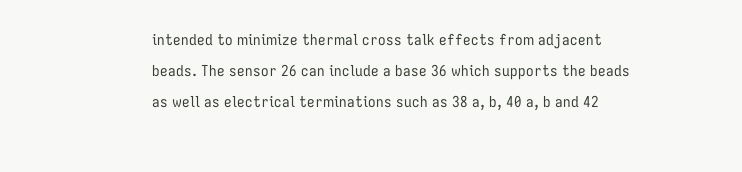intended to minimize thermal cross talk effects from adjacent beads. The sensor 26 can include a base 36 which supports the beads as well as electrical terminations such as 38 a, b, 40 a, b and 42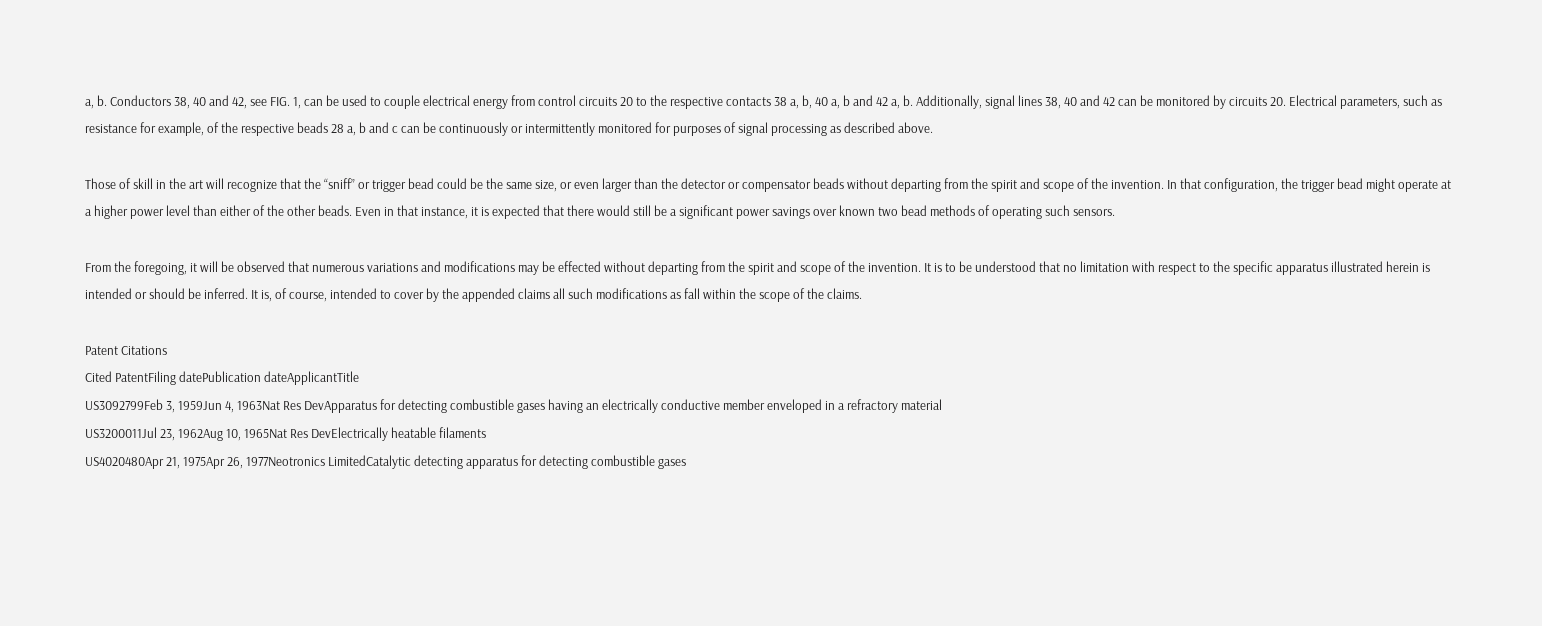a, b. Conductors 38, 40 and 42, see FIG. 1, can be used to couple electrical energy from control circuits 20 to the respective contacts 38 a, b, 40 a, b and 42 a, b. Additionally, signal lines 38, 40 and 42 can be monitored by circuits 20. Electrical parameters, such as resistance for example, of the respective beads 28 a, b and c can be continuously or intermittently monitored for purposes of signal processing as described above.

Those of skill in the art will recognize that the “sniff” or trigger bead could be the same size, or even larger than the detector or compensator beads without departing from the spirit and scope of the invention. In that configuration, the trigger bead might operate at a higher power level than either of the other beads. Even in that instance, it is expected that there would still be a significant power savings over known two bead methods of operating such sensors.

From the foregoing, it will be observed that numerous variations and modifications may be effected without departing from the spirit and scope of the invention. It is to be understood that no limitation with respect to the specific apparatus illustrated herein is intended or should be inferred. It is, of course, intended to cover by the appended claims all such modifications as fall within the scope of the claims.

Patent Citations
Cited PatentFiling datePublication dateApplicantTitle
US3092799Feb 3, 1959Jun 4, 1963Nat Res DevApparatus for detecting combustible gases having an electrically conductive member enveloped in a refractory material
US3200011Jul 23, 1962Aug 10, 1965Nat Res DevElectrically heatable filaments
US4020480Apr 21, 1975Apr 26, 1977Neotronics LimitedCatalytic detecting apparatus for detecting combustible gases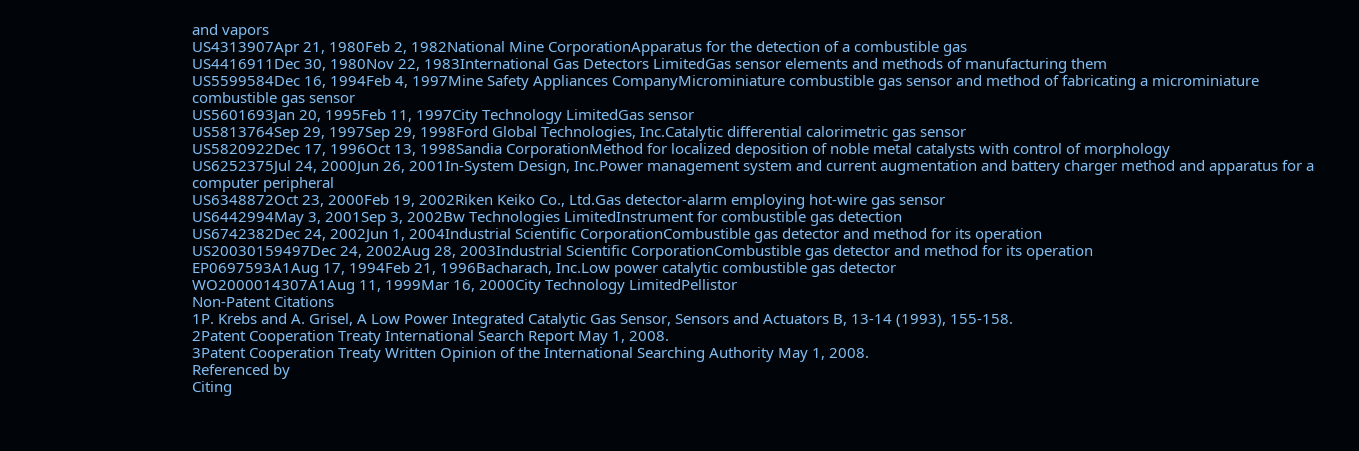and vapors
US4313907Apr 21, 1980Feb 2, 1982National Mine CorporationApparatus for the detection of a combustible gas
US4416911Dec 30, 1980Nov 22, 1983International Gas Detectors LimitedGas sensor elements and methods of manufacturing them
US5599584Dec 16, 1994Feb 4, 1997Mine Safety Appliances CompanyMicrominiature combustible gas sensor and method of fabricating a microminiature combustible gas sensor
US5601693Jan 20, 1995Feb 11, 1997City Technology LimitedGas sensor
US5813764Sep 29, 1997Sep 29, 1998Ford Global Technologies, Inc.Catalytic differential calorimetric gas sensor
US5820922Dec 17, 1996Oct 13, 1998Sandia CorporationMethod for localized deposition of noble metal catalysts with control of morphology
US6252375Jul 24, 2000Jun 26, 2001In-System Design, Inc.Power management system and current augmentation and battery charger method and apparatus for a computer peripheral
US6348872Oct 23, 2000Feb 19, 2002Riken Keiko Co., Ltd.Gas detector-alarm employing hot-wire gas sensor
US6442994May 3, 2001Sep 3, 2002Bw Technologies LimitedInstrument for combustible gas detection
US6742382Dec 24, 2002Jun 1, 2004Industrial Scientific CorporationCombustible gas detector and method for its operation
US20030159497Dec 24, 2002Aug 28, 2003Industrial Scientific CorporationCombustible gas detector and method for its operation
EP0697593A1Aug 17, 1994Feb 21, 1996Bacharach, Inc.Low power catalytic combustible gas detector
WO2000014307A1Aug 11, 1999Mar 16, 2000City Technology LimitedPellistor
Non-Patent Citations
1P. Krebs and A. Grisel, A Low Power Integrated Catalytic Gas Sensor, Sensors and Actuators B, 13-14 (1993), 155-158.
2Patent Cooperation Treaty International Search Report May 1, 2008.
3Patent Cooperation Treaty Written Opinion of the International Searching Authority May 1, 2008.
Referenced by
Citing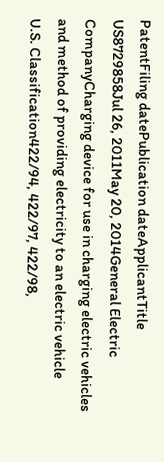PatentFiling datePublication dateApplicantTitle
US8729858Jul 26, 2011May 20, 2014General Electric CompanyCharging device for use in charging electric vehicles and method of providing electricity to an electric vehicle
U.S. Classification422/94, 422/97, 422/98,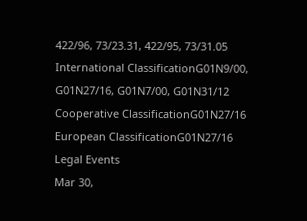422/96, 73/23.31, 422/95, 73/31.05
International ClassificationG01N9/00, G01N27/16, G01N7/00, G01N31/12
Cooperative ClassificationG01N27/16
European ClassificationG01N27/16
Legal Events
Mar 30,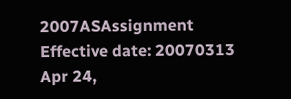2007ASAssignment
Effective date: 20070313
Apr 24,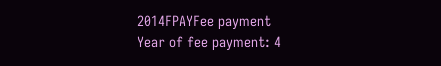2014FPAYFee payment
Year of fee payment: 4